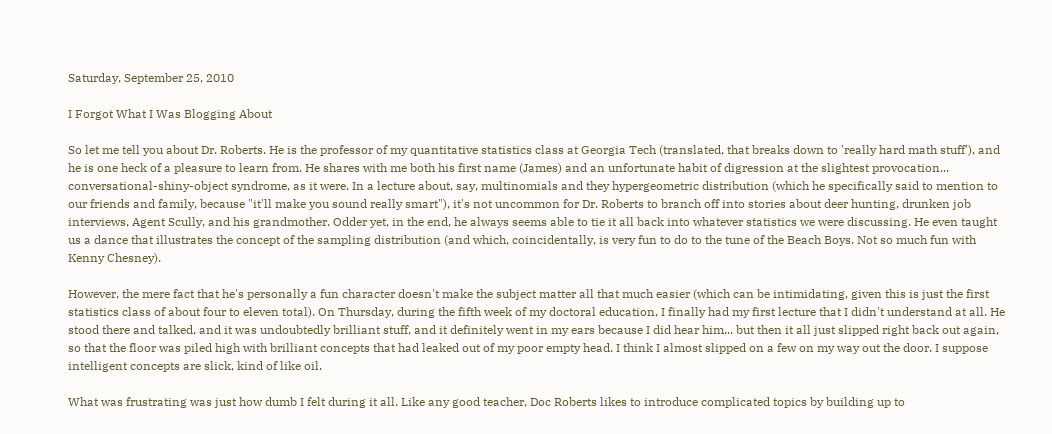Saturday, September 25, 2010

I Forgot What I Was Blogging About

So let me tell you about Dr. Roberts. He is the professor of my quantitative statistics class at Georgia Tech (translated, that breaks down to 'really hard math stuff'), and he is one heck of a pleasure to learn from. He shares with me both his first name (James) and an unfortunate habit of digression at the slightest provocation... conversational-shiny-object syndrome, as it were. In a lecture about, say, multinomials and they hypergeometric distribution (which he specifically said to mention to our friends and family, because "it'll make you sound really smart"), it's not uncommon for Dr. Roberts to branch off into stories about deer hunting, drunken job interviews, Agent Scully, and his grandmother. Odder yet, in the end, he always seems able to tie it all back into whatever statistics we were discussing. He even taught us a dance that illustrates the concept of the sampling distribution (and which, coincidentally, is very fun to do to the tune of the Beach Boys. Not so much fun with Kenny Chesney).

However, the mere fact that he's personally a fun character doesn't make the subject matter all that much easier (which can be intimidating, given this is just the first statistics class of about four to eleven total). On Thursday, during the fifth week of my doctoral education, I finally had my first lecture that I didn't understand at all. He stood there and talked, and it was undoubtedly brilliant stuff, and it definitely went in my ears because I did hear him... but then it all just slipped right back out again, so that the floor was piled high with brilliant concepts that had leaked out of my poor empty head. I think I almost slipped on a few on my way out the door. I suppose intelligent concepts are slick, kind of like oil.

What was frustrating was just how dumb I felt during it all. Like any good teacher, Doc Roberts likes to introduce complicated topics by building up to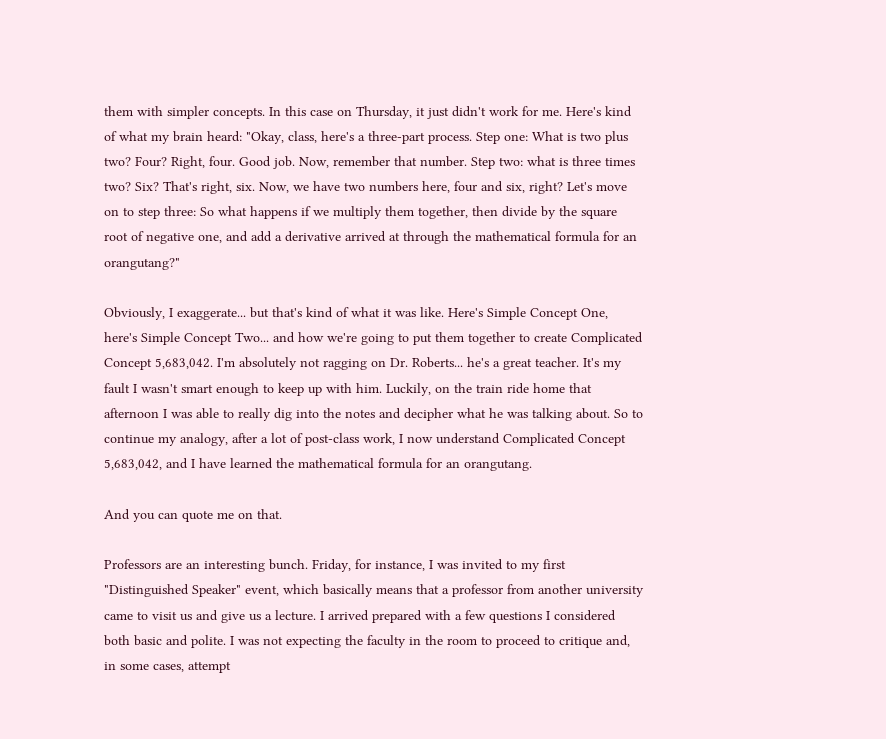them with simpler concepts. In this case on Thursday, it just didn't work for me. Here's kind of what my brain heard: "Okay, class, here's a three-part process. Step one: What is two plus two? Four? Right, four. Good job. Now, remember that number. Step two: what is three times two? Six? That's right, six. Now, we have two numbers here, four and six, right? Let's move on to step three: So what happens if we multiply them together, then divide by the square root of negative one, and add a derivative arrived at through the mathematical formula for an orangutang?"

Obviously, I exaggerate... but that's kind of what it was like. Here's Simple Concept One, here's Simple Concept Two... and how we're going to put them together to create Complicated Concept 5,683,042. I'm absolutely not ragging on Dr. Roberts... he's a great teacher. It's my fault I wasn't smart enough to keep up with him. Luckily, on the train ride home that afternoon I was able to really dig into the notes and decipher what he was talking about. So to continue my analogy, after a lot of post-class work, I now understand Complicated Concept 5,683,042, and I have learned the mathematical formula for an orangutang.

And you can quote me on that.

Professors are an interesting bunch. Friday, for instance, I was invited to my first "Distinguished Speaker" event, which basically means that a professor from another university came to visit us and give us a lecture. I arrived prepared with a few questions I considered both basic and polite. I was not expecting the faculty in the room to proceed to critique and, in some cases, attempt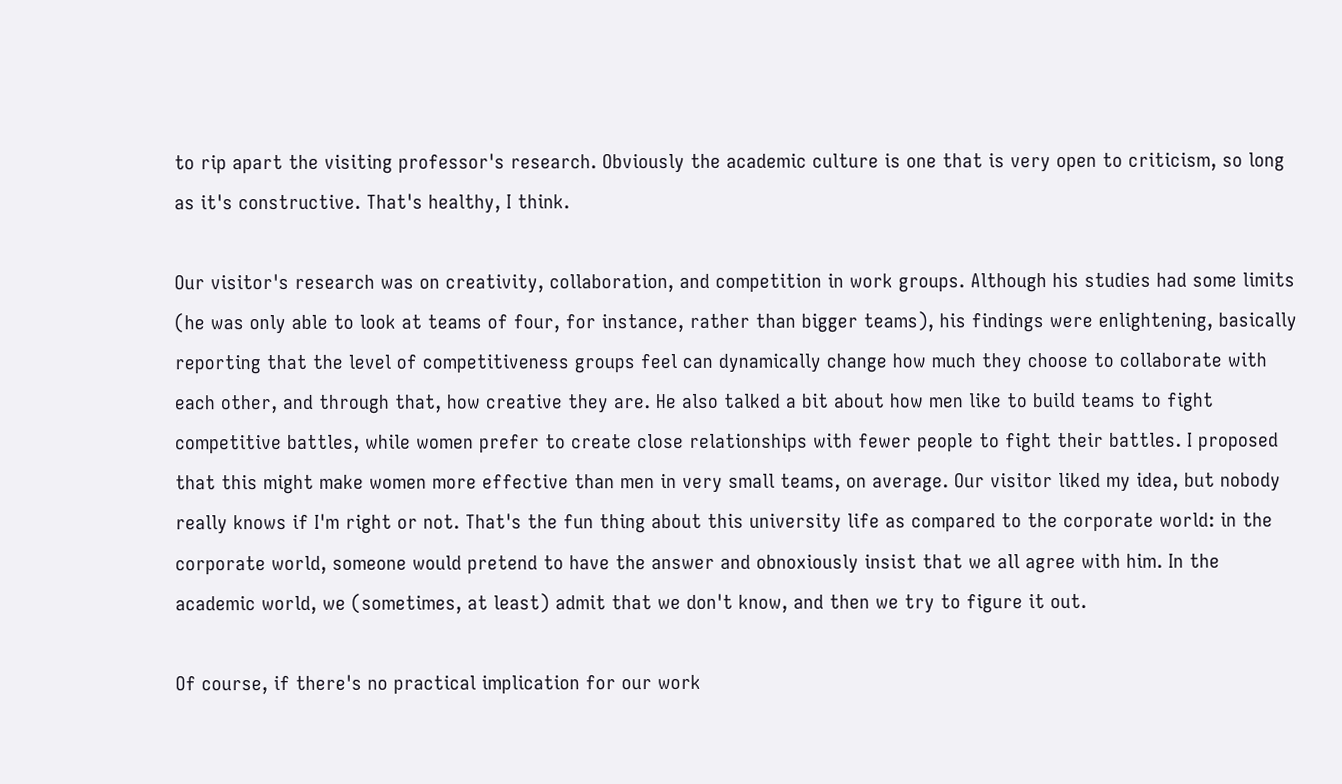to rip apart the visiting professor's research. Obviously the academic culture is one that is very open to criticism, so long as it's constructive. That's healthy, I think.

Our visitor's research was on creativity, collaboration, and competition in work groups. Although his studies had some limits (he was only able to look at teams of four, for instance, rather than bigger teams), his findings were enlightening, basically reporting that the level of competitiveness groups feel can dynamically change how much they choose to collaborate with each other, and through that, how creative they are. He also talked a bit about how men like to build teams to fight competitive battles, while women prefer to create close relationships with fewer people to fight their battles. I proposed that this might make women more effective than men in very small teams, on average. Our visitor liked my idea, but nobody really knows if I'm right or not. That's the fun thing about this university life as compared to the corporate world: in the corporate world, someone would pretend to have the answer and obnoxiously insist that we all agree with him. In the academic world, we (sometimes, at least) admit that we don't know, and then we try to figure it out.

Of course, if there's no practical implication for our work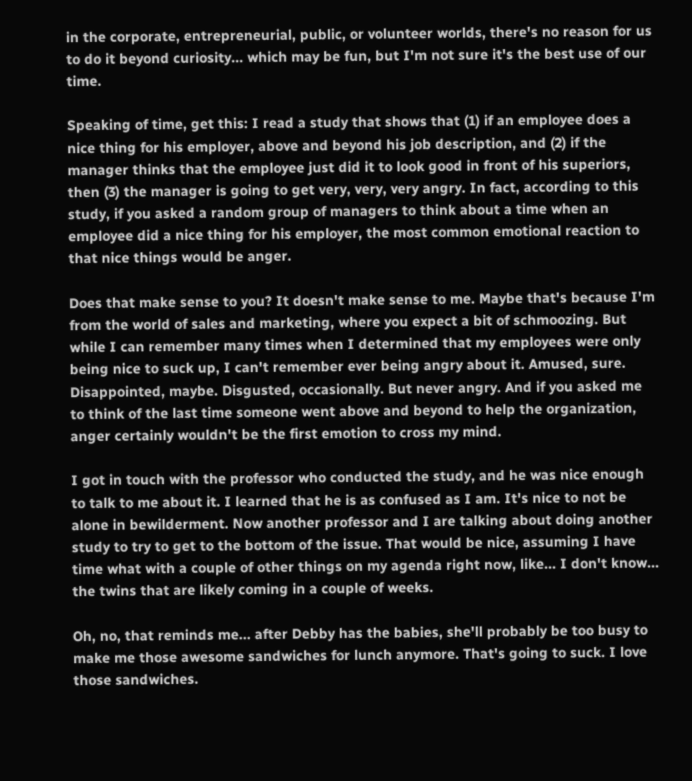in the corporate, entrepreneurial, public, or volunteer worlds, there's no reason for us to do it beyond curiosity... which may be fun, but I'm not sure it's the best use of our time.

Speaking of time, get this: I read a study that shows that (1) if an employee does a nice thing for his employer, above and beyond his job description, and (2) if the manager thinks that the employee just did it to look good in front of his superiors, then (3) the manager is going to get very, very, very angry. In fact, according to this study, if you asked a random group of managers to think about a time when an employee did a nice thing for his employer, the most common emotional reaction to that nice things would be anger.

Does that make sense to you? It doesn't make sense to me. Maybe that's because I'm from the world of sales and marketing, where you expect a bit of schmoozing. But while I can remember many times when I determined that my employees were only being nice to suck up, I can't remember ever being angry about it. Amused, sure. Disappointed, maybe. Disgusted, occasionally. But never angry. And if you asked me to think of the last time someone went above and beyond to help the organization, anger certainly wouldn't be the first emotion to cross my mind.

I got in touch with the professor who conducted the study, and he was nice enough to talk to me about it. I learned that he is as confused as I am. It's nice to not be alone in bewilderment. Now another professor and I are talking about doing another study to try to get to the bottom of the issue. That would be nice, assuming I have time what with a couple of other things on my agenda right now, like... I don't know... the twins that are likely coming in a couple of weeks.

Oh, no, that reminds me... after Debby has the babies, she'll probably be too busy to make me those awesome sandwiches for lunch anymore. That's going to suck. I love those sandwiches.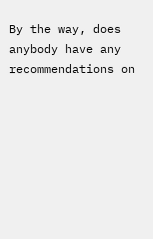By the way, does anybody have any recommendations on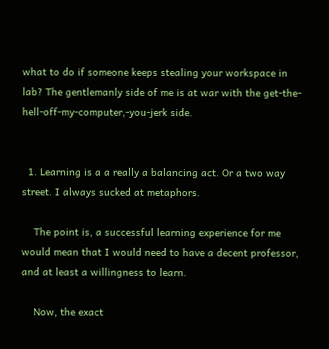what to do if someone keeps stealing your workspace in lab? The gentlemanly side of me is at war with the get-the-hell-off-my-computer,-you-jerk side.


  1. Learning is a a really a balancing act. Or a two way street. I always sucked at metaphors.

    The point is, a successful learning experience for me would mean that I would need to have a decent professor, and at least a willingness to learn.

    Now, the exact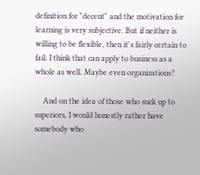definition for "decent" and the motivation for learning is very subjective. But if neither is willing to be flexible, then it's fairly certain to fail. I think that can apply to business as a whole as well. Maybe even organizations?

    And on the idea of those who suck up to superiors, I would honestly rather have somebody who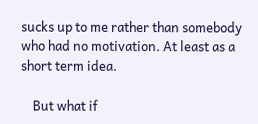sucks up to me rather than somebody who had no motivation. At least as a short term idea.

    But what if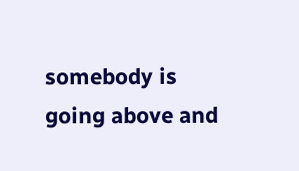somebody is going above and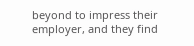beyond to impress their employer, and they find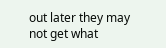out later they may not get what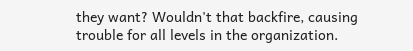they want? Wouldn't that backfire, causing trouble for all levels in the organization.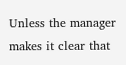Unless the manager makes it clear that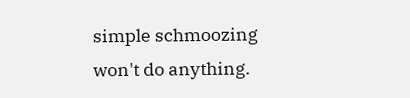simple schmoozing won't do anything.